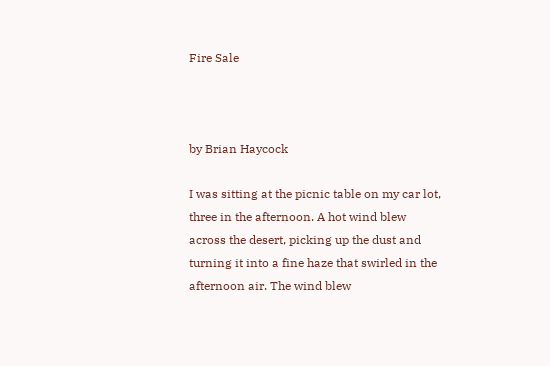Fire Sale



by Brian Haycock

I was sitting at the picnic table on my car lot, three in the afternoon. A hot wind blew across the desert, picking up the dust and turning it into a fine haze that swirled in the afternoon air. The wind blew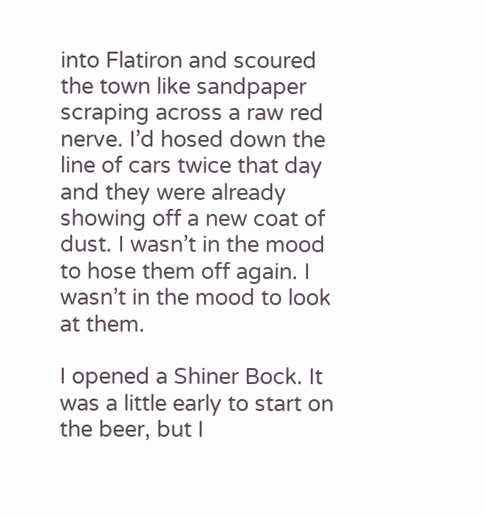into Flatiron and scoured the town like sandpaper scraping across a raw red nerve. I’d hosed down the line of cars twice that day and they were already showing off a new coat of dust. I wasn’t in the mood to hose them off again. I wasn’t in the mood to look at them.

I opened a Shiner Bock. It was a little early to start on the beer, but I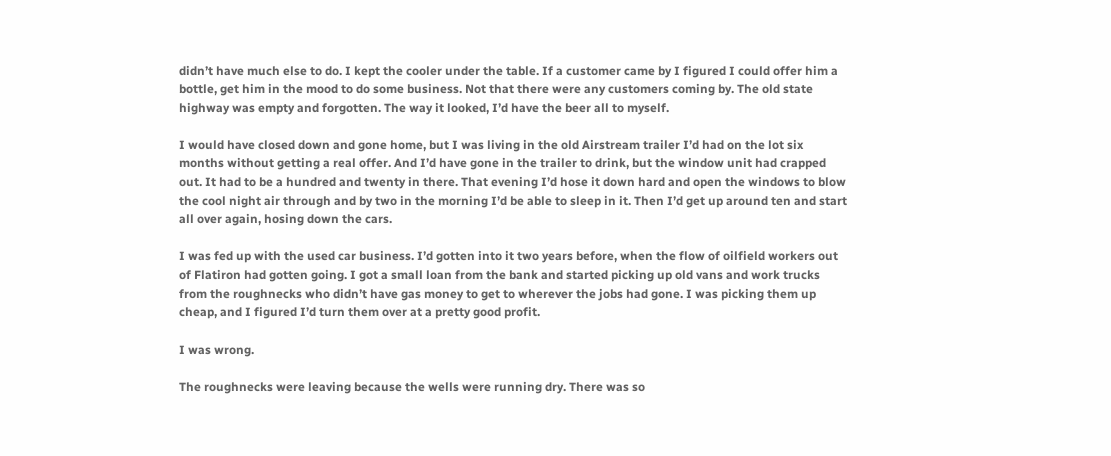didn’t have much else to do. I kept the cooler under the table. If a customer came by I figured I could offer him a bottle, get him in the mood to do some business. Not that there were any customers coming by. The old state highway was empty and forgotten. The way it looked, I’d have the beer all to myself.

I would have closed down and gone home, but I was living in the old Airstream trailer I’d had on the lot six months without getting a real offer. And I’d have gone in the trailer to drink, but the window unit had crapped out. It had to be a hundred and twenty in there. That evening I’d hose it down hard and open the windows to blow the cool night air through and by two in the morning I’d be able to sleep in it. Then I’d get up around ten and start all over again, hosing down the cars.

I was fed up with the used car business. I’d gotten into it two years before, when the flow of oilfield workers out of Flatiron had gotten going. I got a small loan from the bank and started picking up old vans and work trucks from the roughnecks who didn’t have gas money to get to wherever the jobs had gone. I was picking them up cheap, and I figured I’d turn them over at a pretty good profit.

I was wrong.

The roughnecks were leaving because the wells were running dry. There was so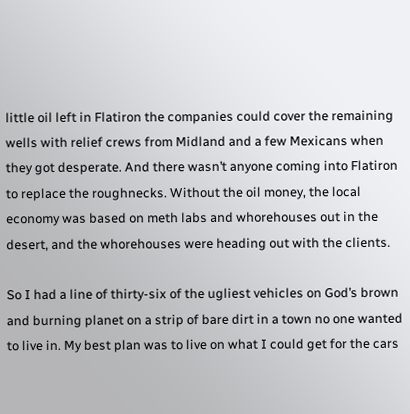little oil left in Flatiron the companies could cover the remaining wells with relief crews from Midland and a few Mexicans when they got desperate. And there wasn’t anyone coming into Flatiron to replace the roughnecks. Without the oil money, the local economy was based on meth labs and whorehouses out in the desert, and the whorehouses were heading out with the clients.

So I had a line of thirty-six of the ugliest vehicles on God’s brown and burning planet on a strip of bare dirt in a town no one wanted to live in. My best plan was to live on what I could get for the cars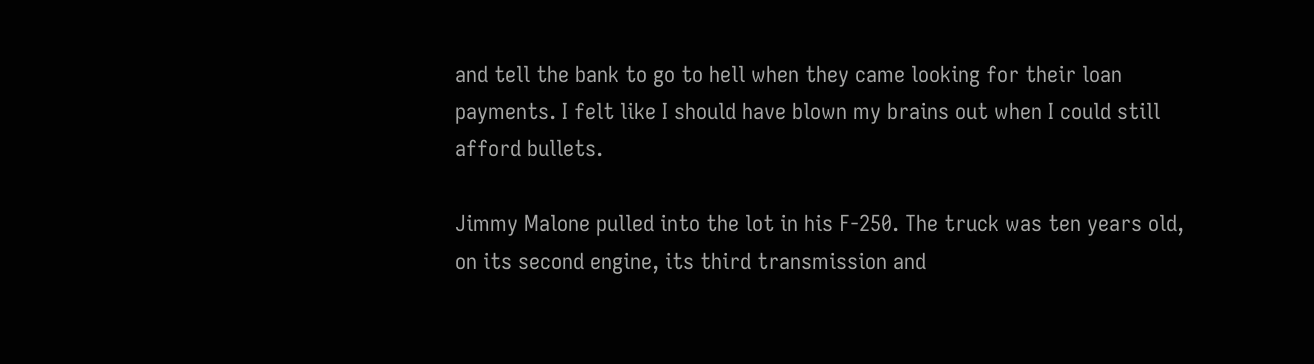and tell the bank to go to hell when they came looking for their loan payments. I felt like I should have blown my brains out when I could still afford bullets.

Jimmy Malone pulled into the lot in his F-250. The truck was ten years old, on its second engine, its third transmission and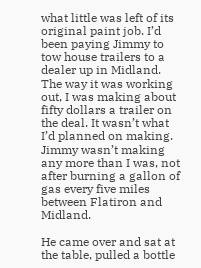what little was left of its original paint job. I’d been paying Jimmy to tow house trailers to a dealer up in Midland. The way it was working out, I was making about fifty dollars a trailer on the deal. It wasn’t what I’d planned on making. Jimmy wasn’t making any more than I was, not after burning a gallon of gas every five miles between Flatiron and Midland.

He came over and sat at the table, pulled a bottle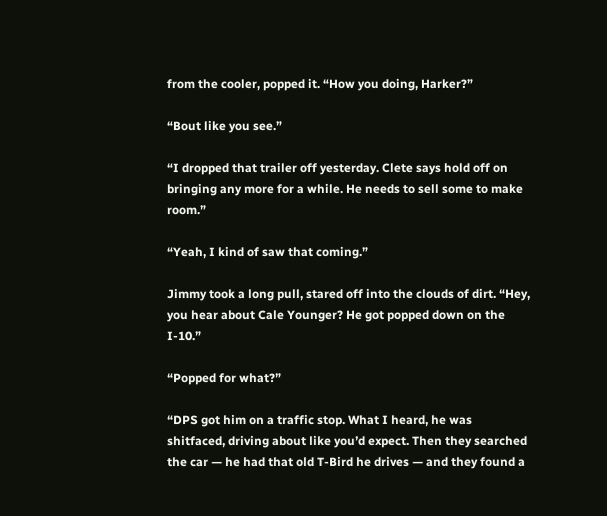from the cooler, popped it. “How you doing, Harker?”

“Bout like you see.”

“I dropped that trailer off yesterday. Clete says hold off on bringing any more for a while. He needs to sell some to make room.”

“Yeah, I kind of saw that coming.”

Jimmy took a long pull, stared off into the clouds of dirt. “Hey, you hear about Cale Younger? He got popped down on the I-10.”

“Popped for what?”

“DPS got him on a traffic stop. What I heard, he was shitfaced, driving about like you’d expect. Then they searched the car — he had that old T-Bird he drives — and they found a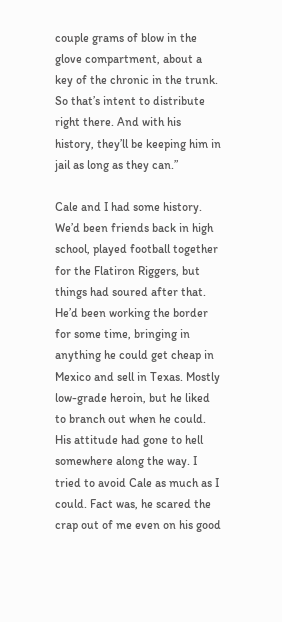couple grams of blow in the glove compartment, about a key of the chronic in the trunk. So that’s intent to distribute right there. And with his history, they’ll be keeping him in jail as long as they can.”

Cale and I had some history. We’d been friends back in high school, played football together for the Flatiron Riggers, but things had soured after that. He’d been working the border for some time, bringing in anything he could get cheap in Mexico and sell in Texas. Mostly low-grade heroin, but he liked to branch out when he could. His attitude had gone to hell somewhere along the way. I tried to avoid Cale as much as I could. Fact was, he scared the crap out of me even on his good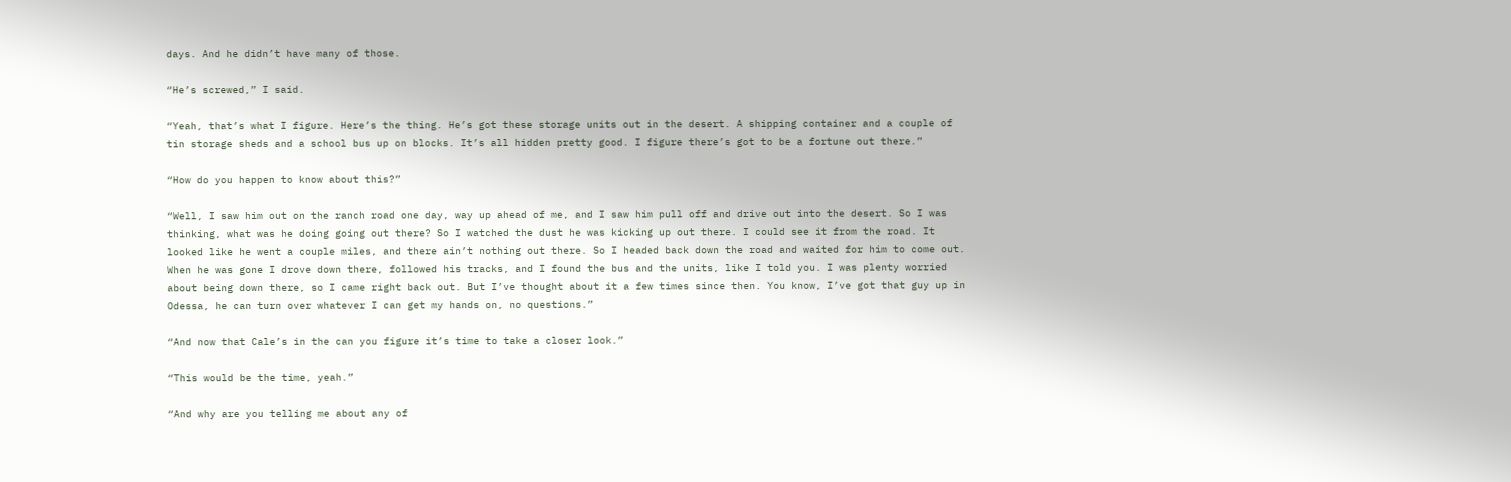days. And he didn’t have many of those.

“He’s screwed,” I said.

“Yeah, that’s what I figure. Here’s the thing. He’s got these storage units out in the desert. A shipping container and a couple of tin storage sheds and a school bus up on blocks. It’s all hidden pretty good. I figure there’s got to be a fortune out there.”

“How do you happen to know about this?”

“Well, I saw him out on the ranch road one day, way up ahead of me, and I saw him pull off and drive out into the desert. So I was thinking, what was he doing going out there? So I watched the dust he was kicking up out there. I could see it from the road. It looked like he went a couple miles, and there ain’t nothing out there. So I headed back down the road and waited for him to come out. When he was gone I drove down there, followed his tracks, and I found the bus and the units, like I told you. I was plenty worried about being down there, so I came right back out. But I’ve thought about it a few times since then. You know, I’ve got that guy up in Odessa, he can turn over whatever I can get my hands on, no questions.”

“And now that Cale’s in the can you figure it’s time to take a closer look.”

“This would be the time, yeah.”

“And why are you telling me about any of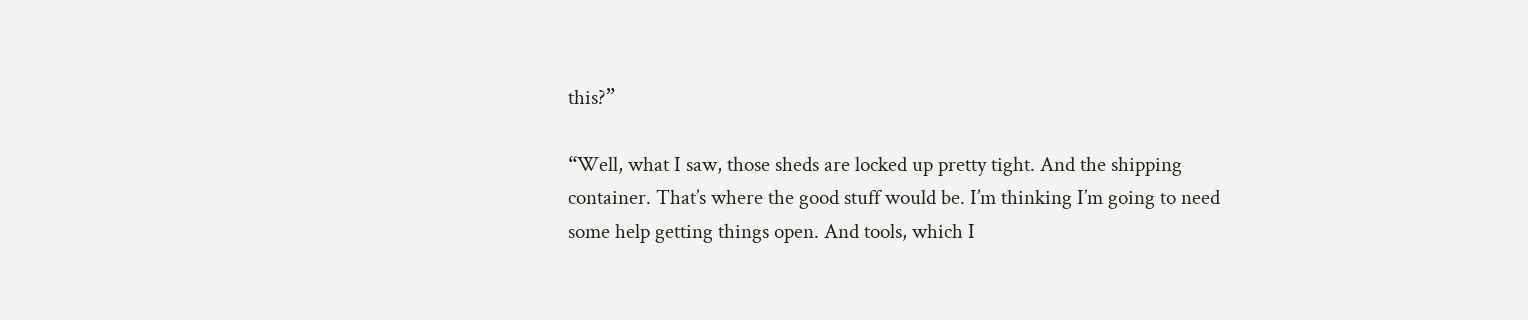this?”

“Well, what I saw, those sheds are locked up pretty tight. And the shipping container. That’s where the good stuff would be. I’m thinking I’m going to need some help getting things open. And tools, which I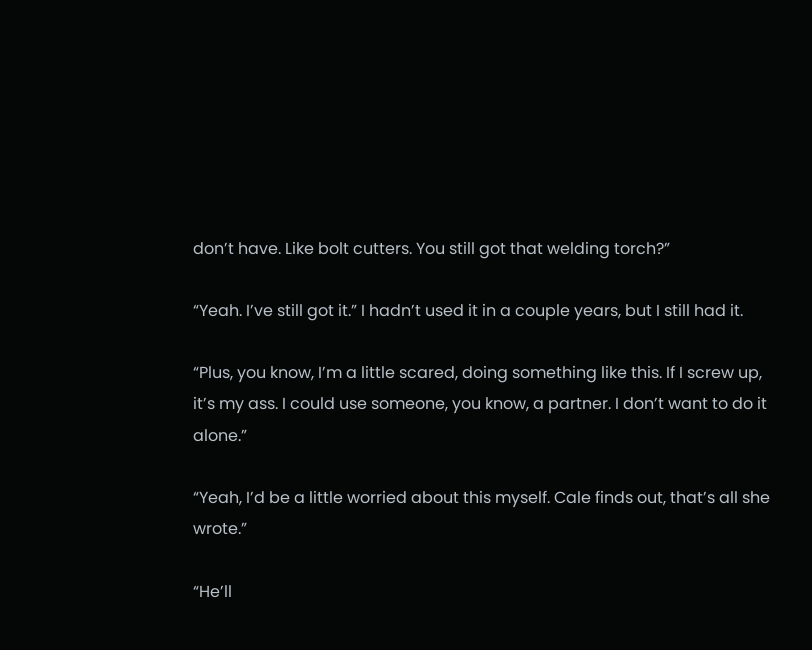don’t have. Like bolt cutters. You still got that welding torch?”

“Yeah. I’ve still got it.” I hadn’t used it in a couple years, but I still had it.

“Plus, you know, I’m a little scared, doing something like this. If I screw up, it’s my ass. I could use someone, you know, a partner. I don’t want to do it alone.”

“Yeah, I’d be a little worried about this myself. Cale finds out, that’s all she wrote.”

“He’ll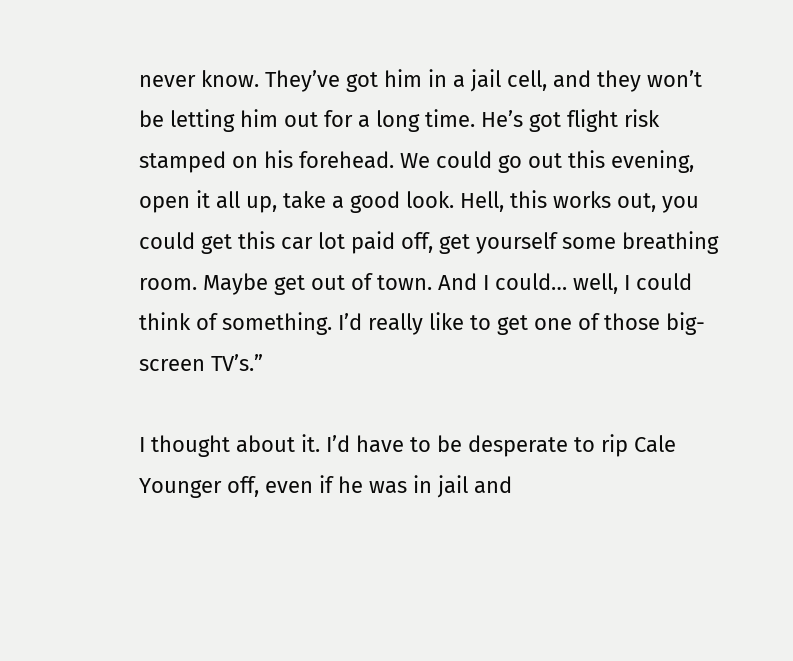never know. They’ve got him in a jail cell, and they won’t be letting him out for a long time. He’s got flight risk stamped on his forehead. We could go out this evening, open it all up, take a good look. Hell, this works out, you could get this car lot paid off, get yourself some breathing room. Maybe get out of town. And I could… well, I could think of something. I’d really like to get one of those big-screen TV’s.”

I thought about it. I’d have to be desperate to rip Cale Younger off, even if he was in jail and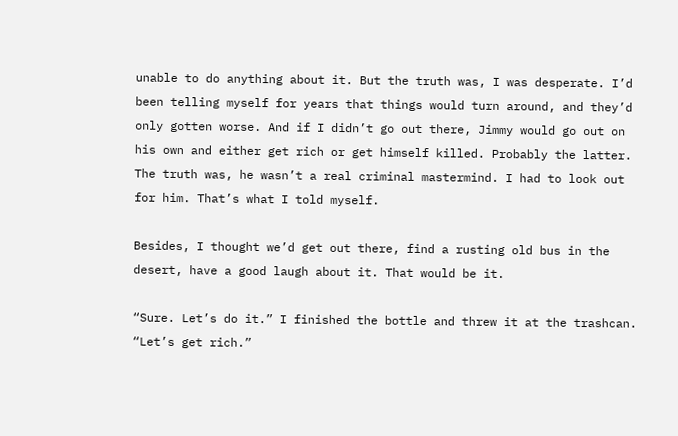unable to do anything about it. But the truth was, I was desperate. I’d been telling myself for years that things would turn around, and they’d only gotten worse. And if I didn’t go out there, Jimmy would go out on his own and either get rich or get himself killed. Probably the latter. The truth was, he wasn’t a real criminal mastermind. I had to look out for him. That’s what I told myself.

Besides, I thought we’d get out there, find a rusting old bus in the desert, have a good laugh about it. That would be it.

“Sure. Let’s do it.” I finished the bottle and threw it at the trashcan. “Let’s get rich.”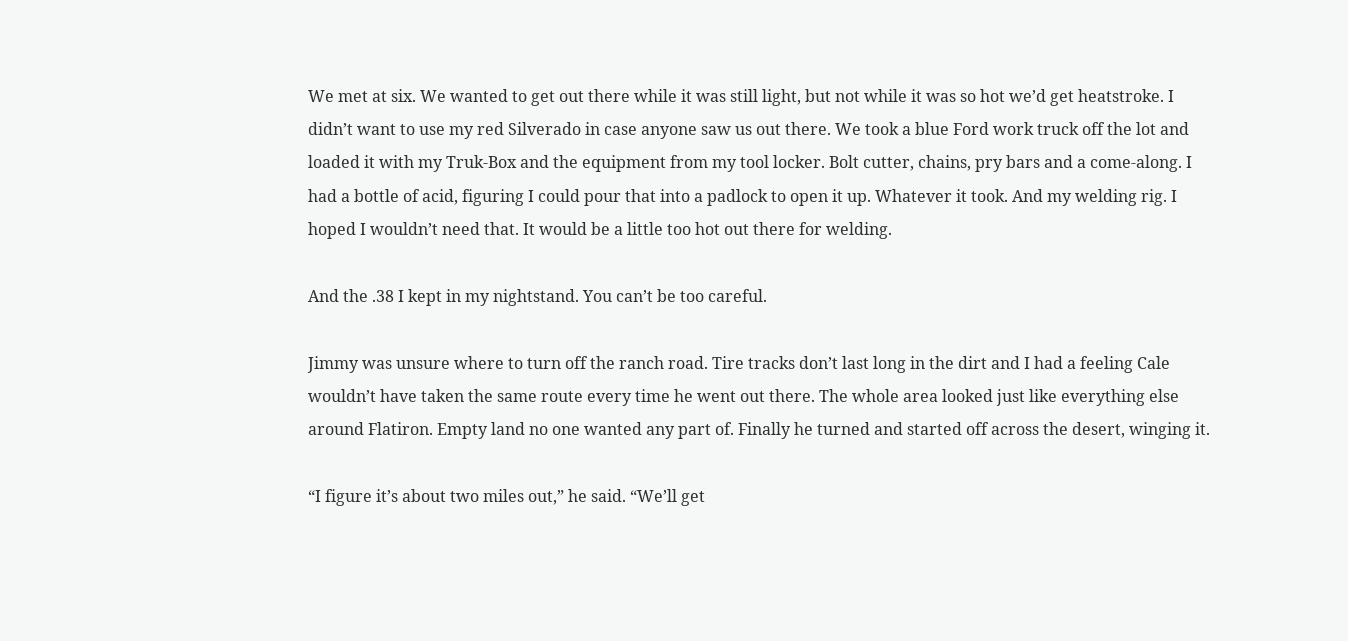We met at six. We wanted to get out there while it was still light, but not while it was so hot we’d get heatstroke. I didn’t want to use my red Silverado in case anyone saw us out there. We took a blue Ford work truck off the lot and loaded it with my Truk-Box and the equipment from my tool locker. Bolt cutter, chains, pry bars and a come-along. I had a bottle of acid, figuring I could pour that into a padlock to open it up. Whatever it took. And my welding rig. I hoped I wouldn’t need that. It would be a little too hot out there for welding.

And the .38 I kept in my nightstand. You can’t be too careful.

Jimmy was unsure where to turn off the ranch road. Tire tracks don’t last long in the dirt and I had a feeling Cale wouldn’t have taken the same route every time he went out there. The whole area looked just like everything else around Flatiron. Empty land no one wanted any part of. Finally he turned and started off across the desert, winging it.

“I figure it’s about two miles out,” he said. “We’ll get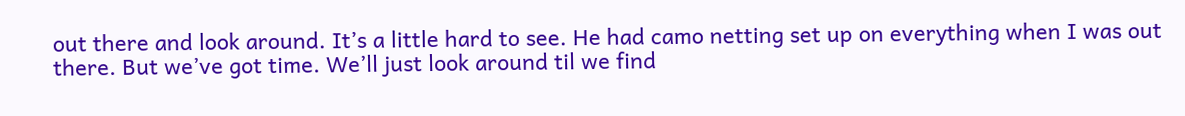out there and look around. It’s a little hard to see. He had camo netting set up on everything when I was out there. But we’ve got time. We’ll just look around til we find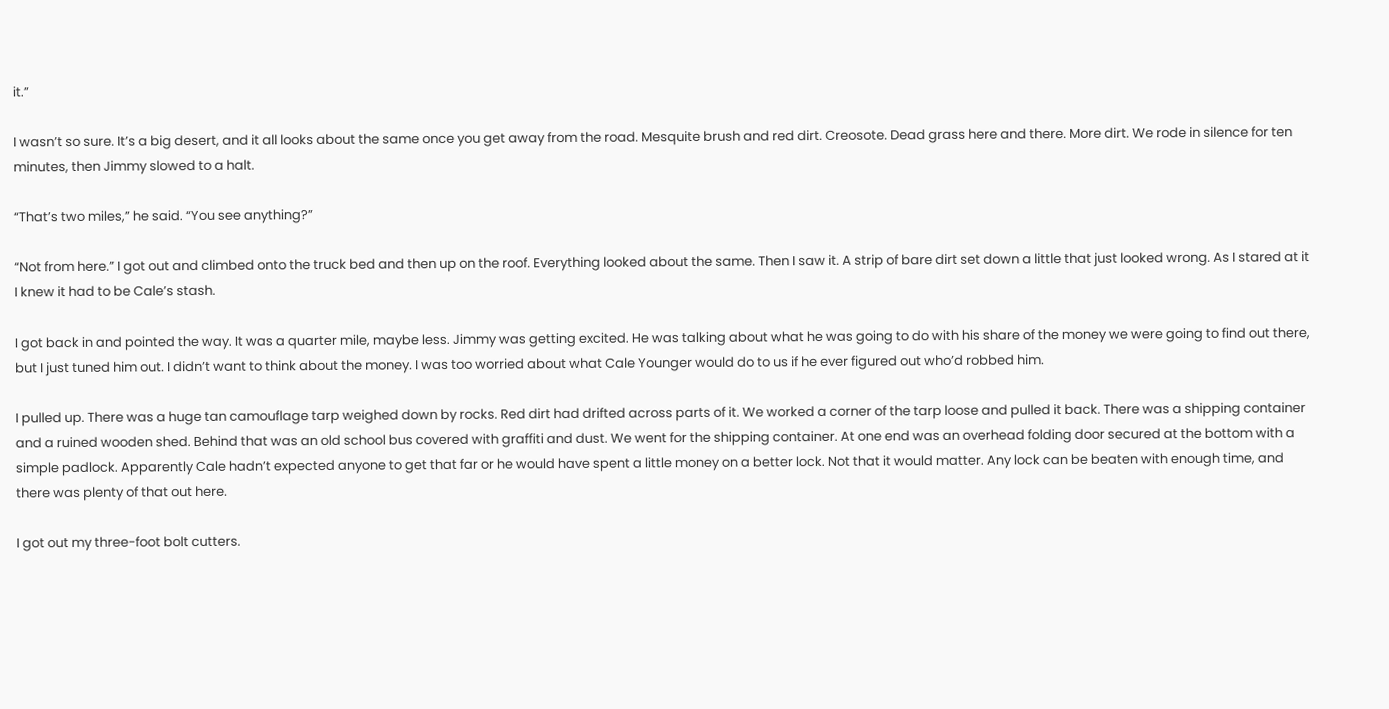it.”

I wasn’t so sure. It’s a big desert, and it all looks about the same once you get away from the road. Mesquite brush and red dirt. Creosote. Dead grass here and there. More dirt. We rode in silence for ten minutes, then Jimmy slowed to a halt.

“That’s two miles,” he said. “You see anything?”

“Not from here.” I got out and climbed onto the truck bed and then up on the roof. Everything looked about the same. Then I saw it. A strip of bare dirt set down a little that just looked wrong. As I stared at it I knew it had to be Cale’s stash.

I got back in and pointed the way. It was a quarter mile, maybe less. Jimmy was getting excited. He was talking about what he was going to do with his share of the money we were going to find out there, but I just tuned him out. I didn’t want to think about the money. I was too worried about what Cale Younger would do to us if he ever figured out who’d robbed him.

I pulled up. There was a huge tan camouflage tarp weighed down by rocks. Red dirt had drifted across parts of it. We worked a corner of the tarp loose and pulled it back. There was a shipping container and a ruined wooden shed. Behind that was an old school bus covered with graffiti and dust. We went for the shipping container. At one end was an overhead folding door secured at the bottom with a simple padlock. Apparently Cale hadn’t expected anyone to get that far or he would have spent a little money on a better lock. Not that it would matter. Any lock can be beaten with enough time, and there was plenty of that out here.

I got out my three-foot bolt cutters.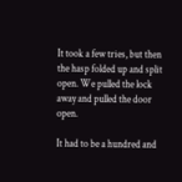It took a few tries, but then the hasp folded up and split open. We pulled the lock away and pulled the door open.

It had to be a hundred and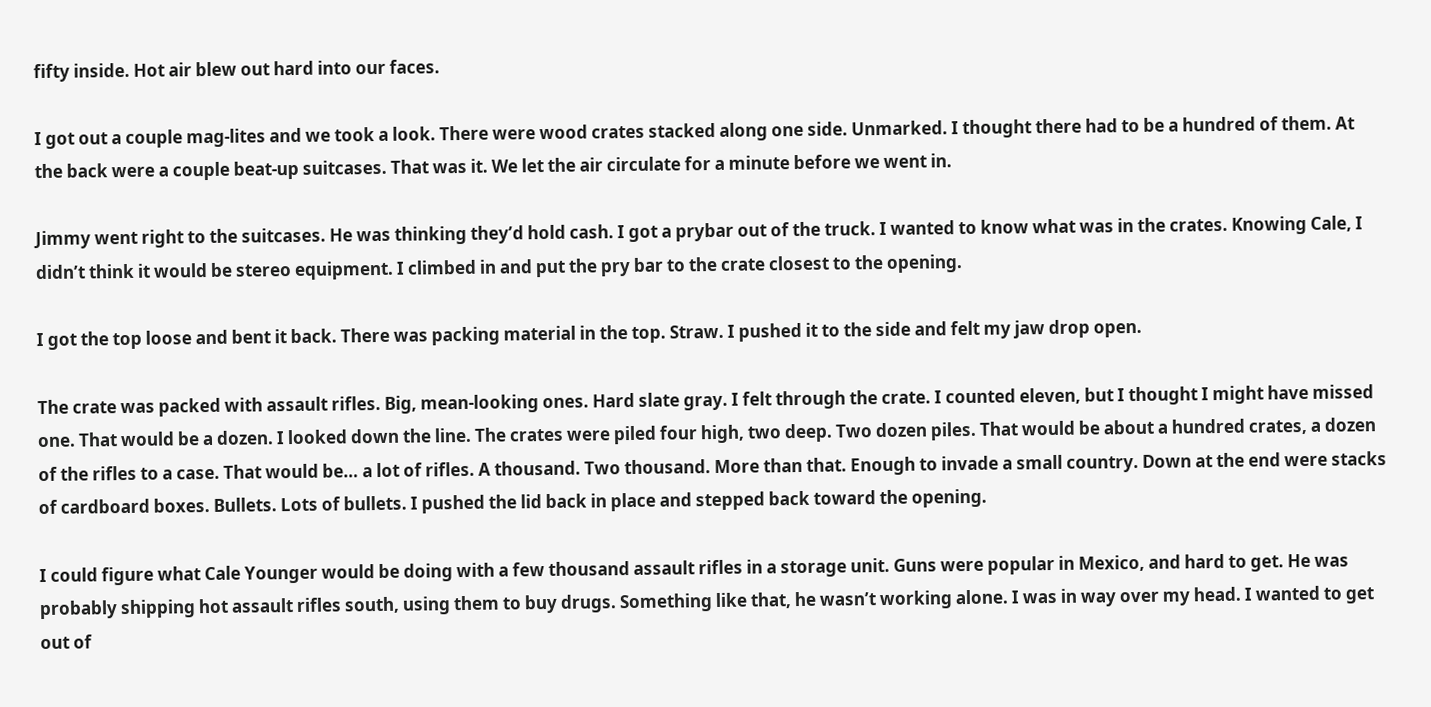fifty inside. Hot air blew out hard into our faces.

I got out a couple mag-lites and we took a look. There were wood crates stacked along one side. Unmarked. I thought there had to be a hundred of them. At the back were a couple beat-up suitcases. That was it. We let the air circulate for a minute before we went in.

Jimmy went right to the suitcases. He was thinking they’d hold cash. I got a prybar out of the truck. I wanted to know what was in the crates. Knowing Cale, I didn’t think it would be stereo equipment. I climbed in and put the pry bar to the crate closest to the opening.

I got the top loose and bent it back. There was packing material in the top. Straw. I pushed it to the side and felt my jaw drop open.

The crate was packed with assault rifles. Big, mean-looking ones. Hard slate gray. I felt through the crate. I counted eleven, but I thought I might have missed one. That would be a dozen. I looked down the line. The crates were piled four high, two deep. Two dozen piles. That would be about a hundred crates, a dozen of the rifles to a case. That would be… a lot of rifles. A thousand. Two thousand. More than that. Enough to invade a small country. Down at the end were stacks of cardboard boxes. Bullets. Lots of bullets. I pushed the lid back in place and stepped back toward the opening.

I could figure what Cale Younger would be doing with a few thousand assault rifles in a storage unit. Guns were popular in Mexico, and hard to get. He was probably shipping hot assault rifles south, using them to buy drugs. Something like that, he wasn’t working alone. I was in way over my head. I wanted to get out of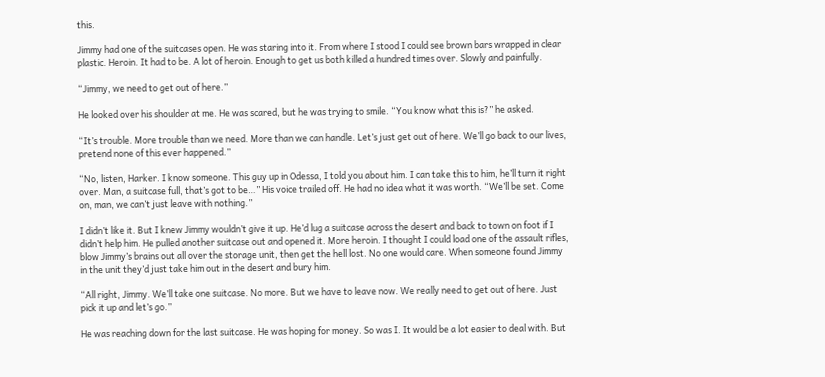this.

Jimmy had one of the suitcases open. He was staring into it. From where I stood I could see brown bars wrapped in clear plastic. Heroin. It had to be. A lot of heroin. Enough to get us both killed a hundred times over. Slowly and painfully.

“Jimmy, we need to get out of here.”

He looked over his shoulder at me. He was scared, but he was trying to smile. “You know what this is?” he asked.

“It’s trouble. More trouble than we need. More than we can handle. Let’s just get out of here. We’ll go back to our lives, pretend none of this ever happened.”

“No, listen, Harker. I know someone. This guy up in Odessa, I told you about him. I can take this to him, he’ll turn it right over. Man, a suitcase full, that’s got to be…” His voice trailed off. He had no idea what it was worth. “We’ll be set. Come on, man, we can’t just leave with nothing.”

I didn’t like it. But I knew Jimmy wouldn’t give it up. He’d lug a suitcase across the desert and back to town on foot if I didn’t help him. He pulled another suitcase out and opened it. More heroin. I thought I could load one of the assault rifles, blow Jimmy’s brains out all over the storage unit, then get the hell lost. No one would care. When someone found Jimmy in the unit they’d just take him out in the desert and bury him.

“All right, Jimmy. We’ll take one suitcase. No more. But we have to leave now. We really need to get out of here. Just pick it up and let’s go.”

He was reaching down for the last suitcase. He was hoping for money. So was I. It would be a lot easier to deal with. But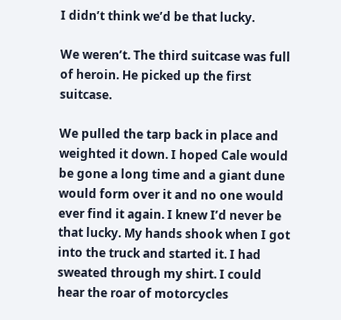I didn’t think we’d be that lucky.

We weren’t. The third suitcase was full of heroin. He picked up the first suitcase.

We pulled the tarp back in place and weighted it down. I hoped Cale would be gone a long time and a giant dune would form over it and no one would ever find it again. I knew I’d never be that lucky. My hands shook when I got into the truck and started it. I had sweated through my shirt. I could hear the roar of motorcycles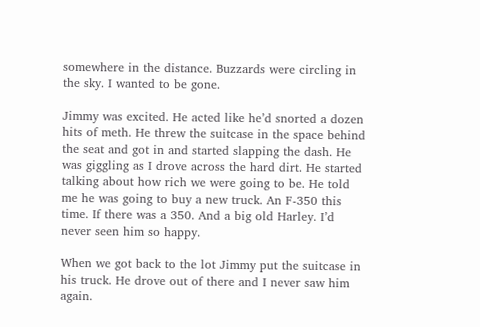somewhere in the distance. Buzzards were circling in the sky. I wanted to be gone.

Jimmy was excited. He acted like he’d snorted a dozen hits of meth. He threw the suitcase in the space behind the seat and got in and started slapping the dash. He was giggling as I drove across the hard dirt. He started talking about how rich we were going to be. He told me he was going to buy a new truck. An F-350 this time. If there was a 350. And a big old Harley. I’d never seen him so happy.

When we got back to the lot Jimmy put the suitcase in his truck. He drove out of there and I never saw him again.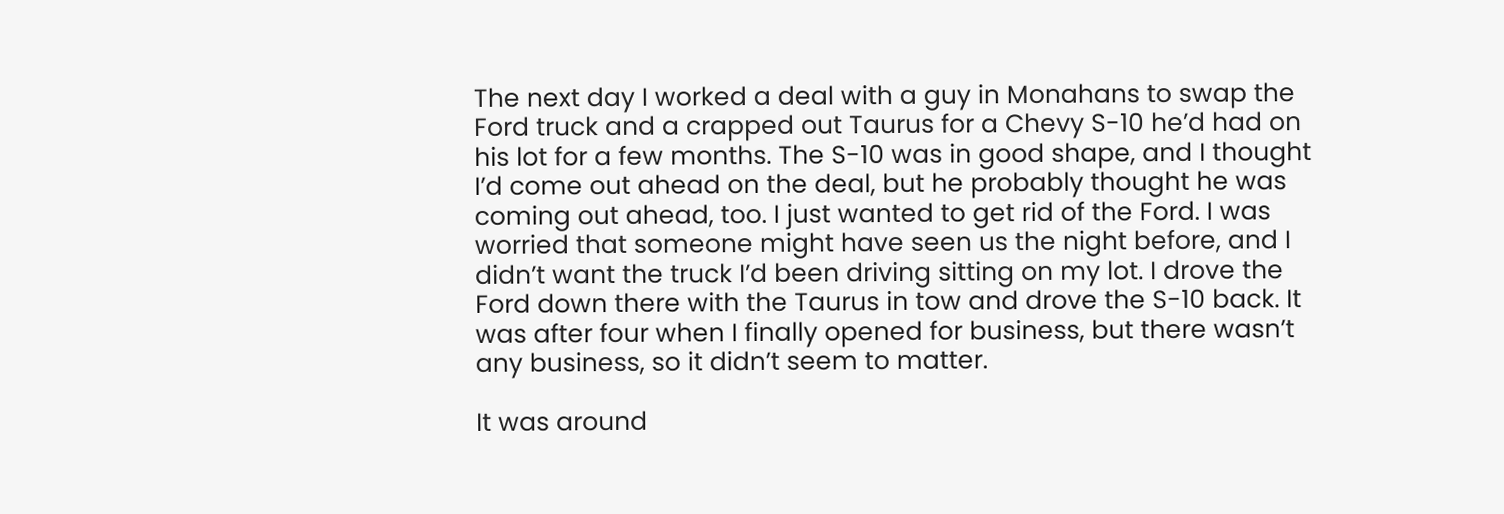The next day I worked a deal with a guy in Monahans to swap the Ford truck and a crapped out Taurus for a Chevy S-10 he’d had on his lot for a few months. The S-10 was in good shape, and I thought I’d come out ahead on the deal, but he probably thought he was coming out ahead, too. I just wanted to get rid of the Ford. I was worried that someone might have seen us the night before, and I didn’t want the truck I’d been driving sitting on my lot. I drove the Ford down there with the Taurus in tow and drove the S-10 back. It was after four when I finally opened for business, but there wasn’t any business, so it didn’t seem to matter.

It was around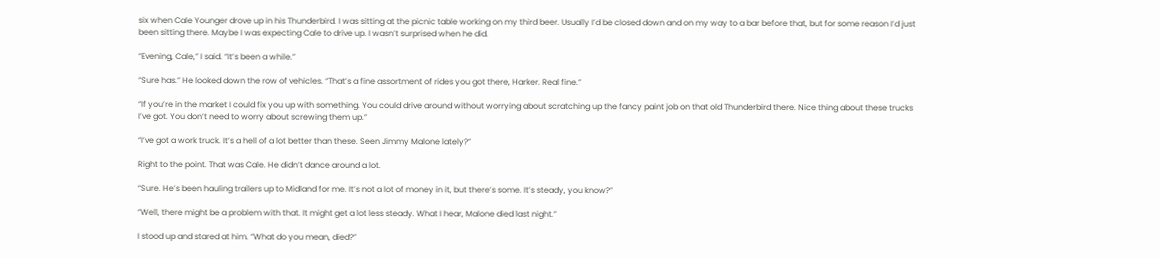six when Cale Younger drove up in his Thunderbird. I was sitting at the picnic table working on my third beer. Usually I’d be closed down and on my way to a bar before that, but for some reason I’d just been sitting there. Maybe I was expecting Cale to drive up. I wasn’t surprised when he did.

“Evening, Cale,” I said. “It’s been a while.”

“Sure has.” He looked down the row of vehicles. “That’s a fine assortment of rides you got there, Harker. Real fine.”

“If you’re in the market I could fix you up with something. You could drive around without worrying about scratching up the fancy paint job on that old Thunderbird there. Nice thing about these trucks I’ve got. You don’t need to worry about screwing them up.”

“I’ve got a work truck. It’s a hell of a lot better than these. Seen Jimmy Malone lately?”

Right to the point. That was Cale. He didn’t dance around a lot.

“Sure. He’s been hauling trailers up to Midland for me. It’s not a lot of money in it, but there’s some. It’s steady, you know?”

“Well, there might be a problem with that. It might get a lot less steady. What I hear, Malone died last night.”

I stood up and stared at him. “What do you mean, died?”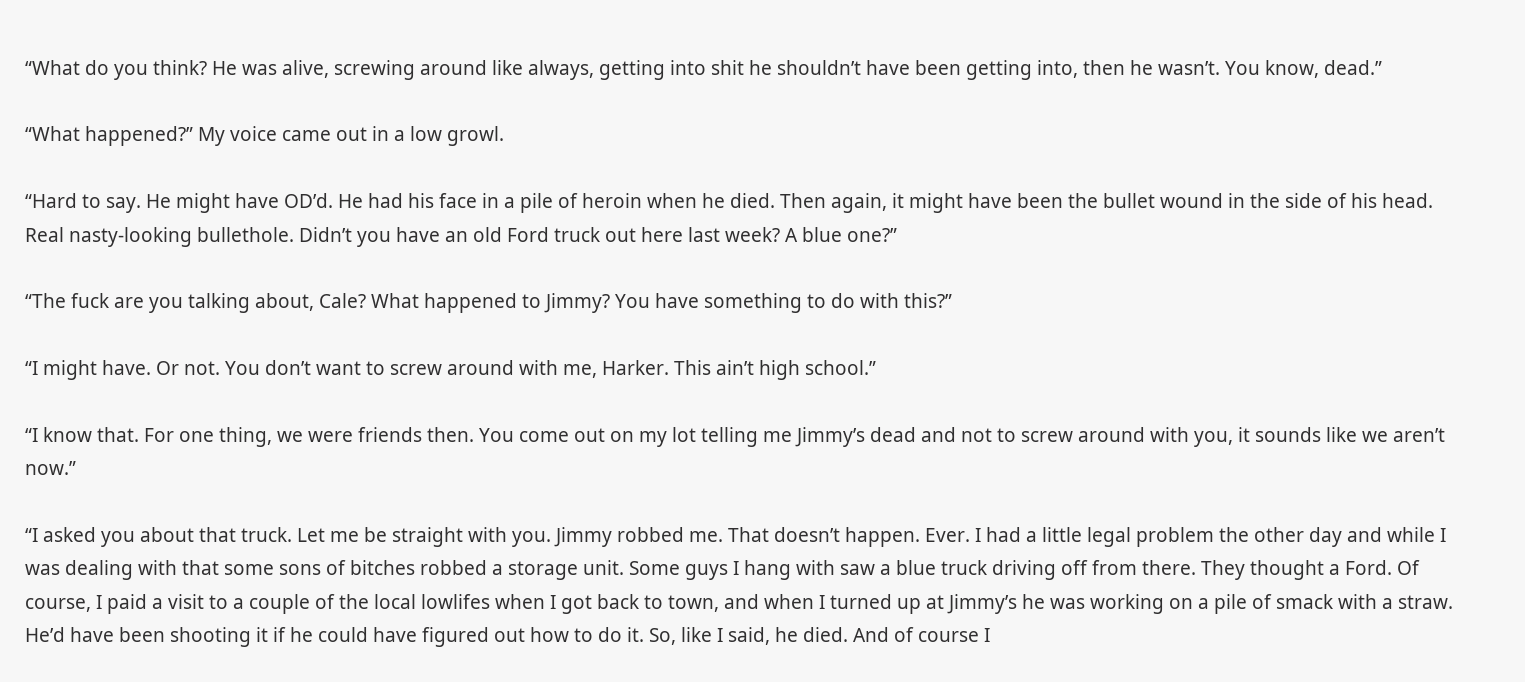“What do you think? He was alive, screwing around like always, getting into shit he shouldn’t have been getting into, then he wasn’t. You know, dead.”

“What happened?” My voice came out in a low growl.

“Hard to say. He might have OD’d. He had his face in a pile of heroin when he died. Then again, it might have been the bullet wound in the side of his head. Real nasty-looking bullethole. Didn’t you have an old Ford truck out here last week? A blue one?”

“The fuck are you talking about, Cale? What happened to Jimmy? You have something to do with this?”

“I might have. Or not. You don’t want to screw around with me, Harker. This ain’t high school.”

“I know that. For one thing, we were friends then. You come out on my lot telling me Jimmy’s dead and not to screw around with you, it sounds like we aren’t now.”

“I asked you about that truck. Let me be straight with you. Jimmy robbed me. That doesn’t happen. Ever. I had a little legal problem the other day and while I was dealing with that some sons of bitches robbed a storage unit. Some guys I hang with saw a blue truck driving off from there. They thought a Ford. Of course, I paid a visit to a couple of the local lowlifes when I got back to town, and when I turned up at Jimmy’s he was working on a pile of smack with a straw. He’d have been shooting it if he could have figured out how to do it. So, like I said, he died. And of course I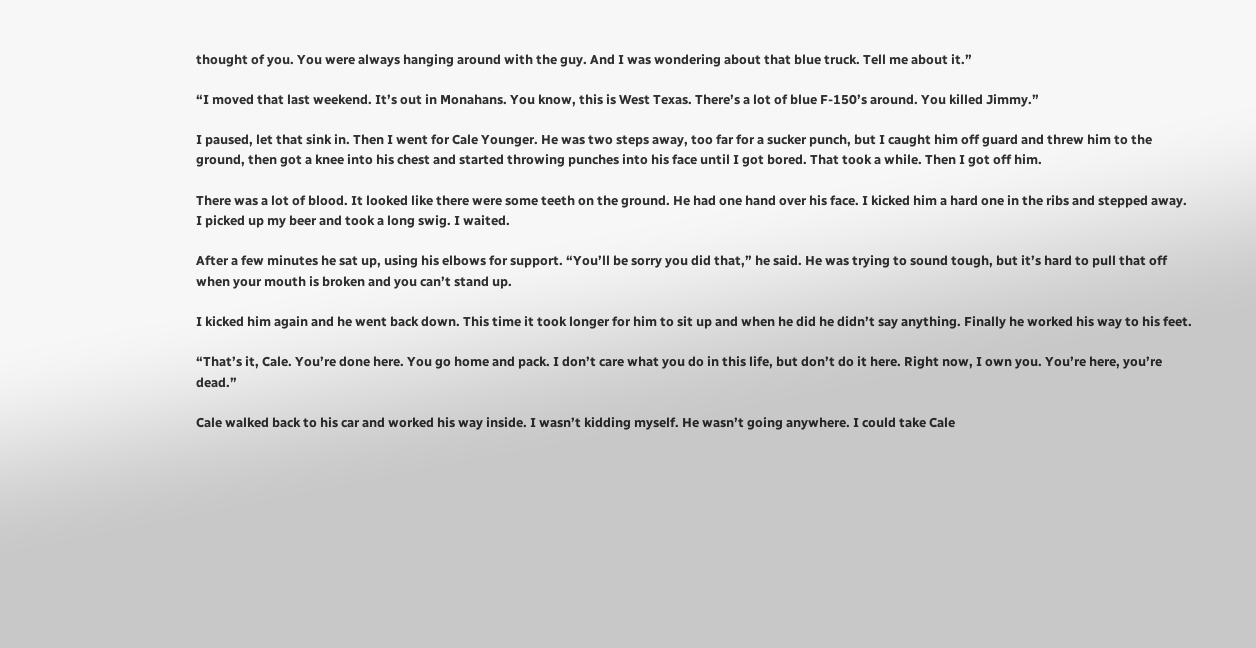thought of you. You were always hanging around with the guy. And I was wondering about that blue truck. Tell me about it.”

“I moved that last weekend. It’s out in Monahans. You know, this is West Texas. There’s a lot of blue F-150’s around. You killed Jimmy.”

I paused, let that sink in. Then I went for Cale Younger. He was two steps away, too far for a sucker punch, but I caught him off guard and threw him to the ground, then got a knee into his chest and started throwing punches into his face until I got bored. That took a while. Then I got off him.

There was a lot of blood. It looked like there were some teeth on the ground. He had one hand over his face. I kicked him a hard one in the ribs and stepped away. I picked up my beer and took a long swig. I waited.

After a few minutes he sat up, using his elbows for support. “You’ll be sorry you did that,” he said. He was trying to sound tough, but it’s hard to pull that off when your mouth is broken and you can’t stand up.

I kicked him again and he went back down. This time it took longer for him to sit up and when he did he didn’t say anything. Finally he worked his way to his feet.

“That’s it, Cale. You’re done here. You go home and pack. I don’t care what you do in this life, but don’t do it here. Right now, I own you. You’re here, you’re dead.”

Cale walked back to his car and worked his way inside. I wasn’t kidding myself. He wasn’t going anywhere. I could take Cale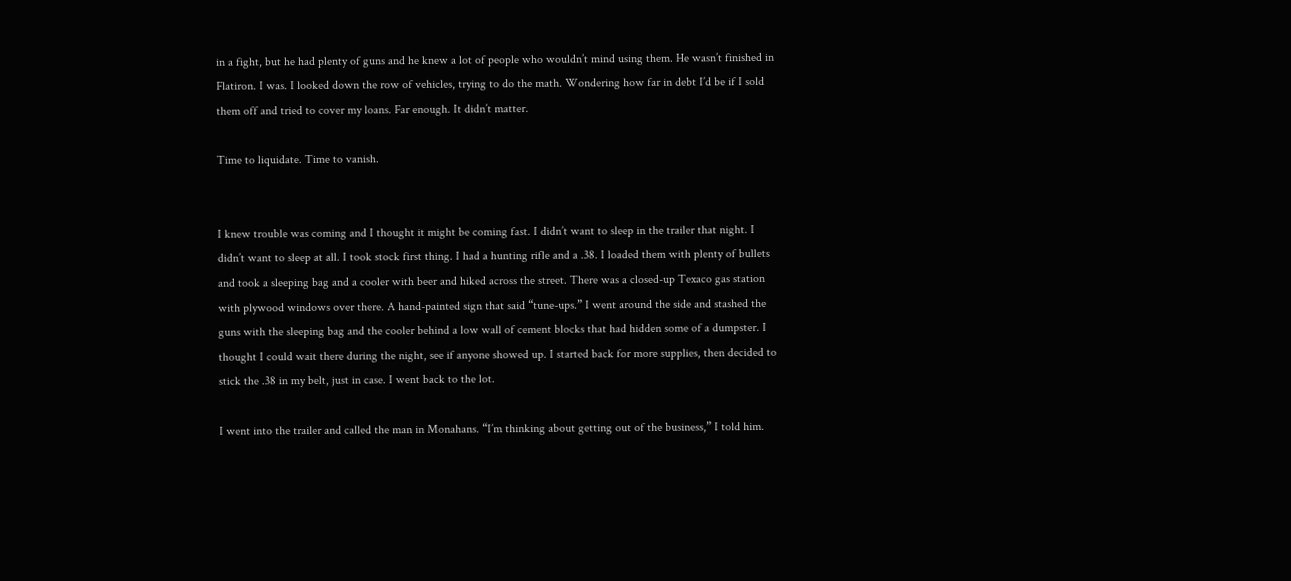in a fight, but he had plenty of guns and he knew a lot of people who wouldn’t mind using them. He wasn’t finished in Flatiron. I was. I looked down the row of vehicles, trying to do the math. Wondering how far in debt I’d be if I sold them off and tried to cover my loans. Far enough. It didn’t matter.

Time to liquidate. Time to vanish.


I knew trouble was coming and I thought it might be coming fast. I didn’t want to sleep in the trailer that night. I didn’t want to sleep at all. I took stock first thing. I had a hunting rifle and a .38. I loaded them with plenty of bullets and took a sleeping bag and a cooler with beer and hiked across the street. There was a closed-up Texaco gas station with plywood windows over there. A hand-painted sign that said “tune-ups.” I went around the side and stashed the guns with the sleeping bag and the cooler behind a low wall of cement blocks that had hidden some of a dumpster. I thought I could wait there during the night, see if anyone showed up. I started back for more supplies, then decided to stick the .38 in my belt, just in case. I went back to the lot.

I went into the trailer and called the man in Monahans. “I’m thinking about getting out of the business,” I told him.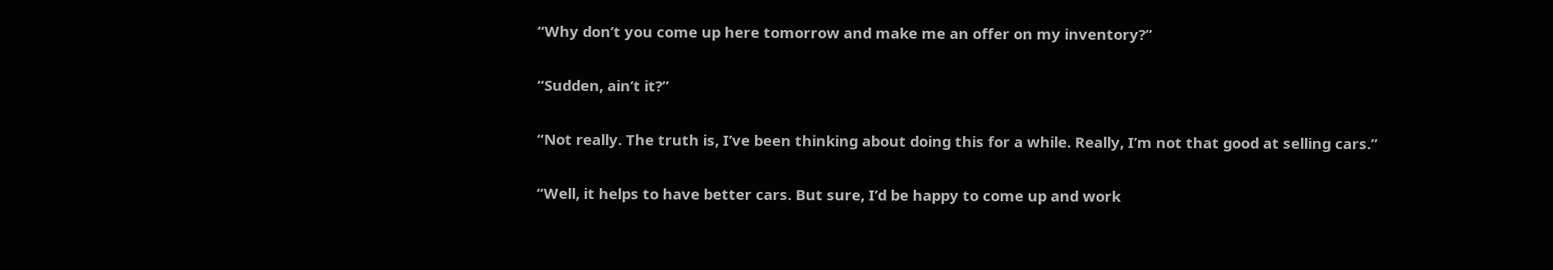“Why don’t you come up here tomorrow and make me an offer on my inventory?”

“Sudden, ain’t it?”

“Not really. The truth is, I’ve been thinking about doing this for a while. Really, I’m not that good at selling cars.”

“Well, it helps to have better cars. But sure, I’d be happy to come up and work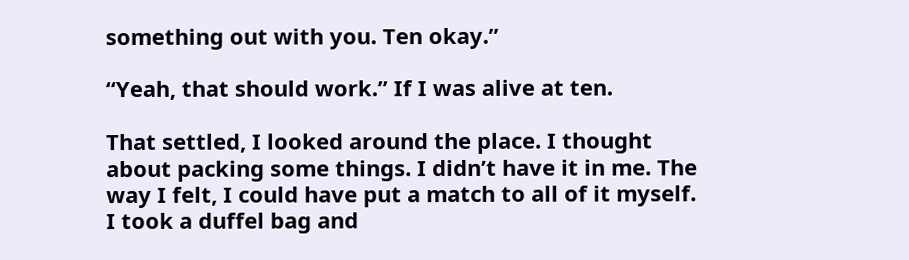something out with you. Ten okay.”

“Yeah, that should work.” If I was alive at ten.

That settled, I looked around the place. I thought about packing some things. I didn’t have it in me. The way I felt, I could have put a match to all of it myself. I took a duffel bag and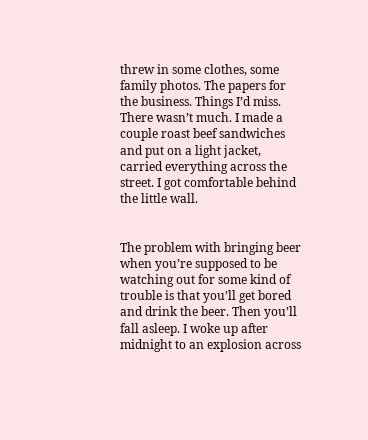threw in some clothes, some family photos. The papers for the business. Things I’d miss. There wasn’t much. I made a couple roast beef sandwiches and put on a light jacket, carried everything across the street. I got comfortable behind the little wall.


The problem with bringing beer when you’re supposed to be watching out for some kind of trouble is that you’ll get bored and drink the beer. Then you’ll fall asleep. I woke up after midnight to an explosion across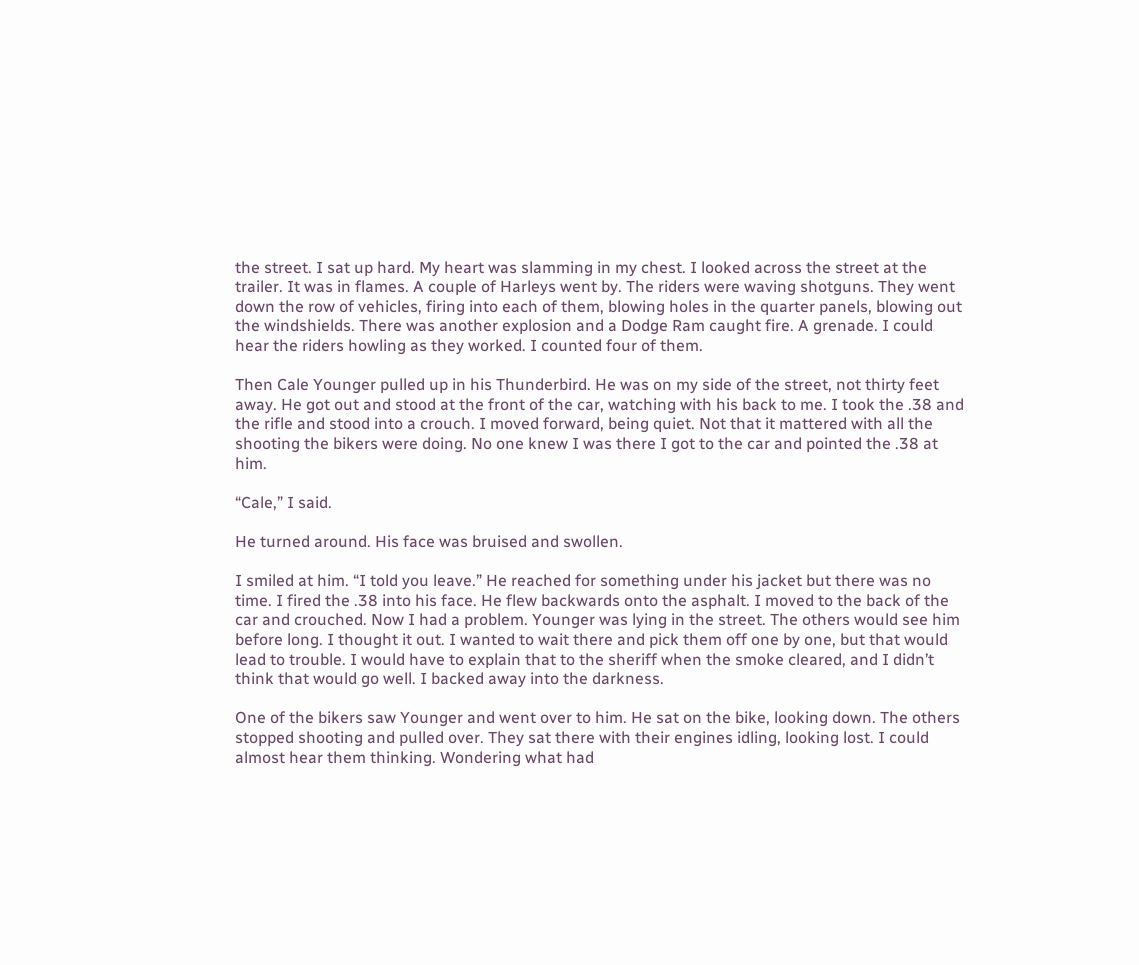the street. I sat up hard. My heart was slamming in my chest. I looked across the street at the trailer. It was in flames. A couple of Harleys went by. The riders were waving shotguns. They went down the row of vehicles, firing into each of them, blowing holes in the quarter panels, blowing out the windshields. There was another explosion and a Dodge Ram caught fire. A grenade. I could hear the riders howling as they worked. I counted four of them.

Then Cale Younger pulled up in his Thunderbird. He was on my side of the street, not thirty feet away. He got out and stood at the front of the car, watching with his back to me. I took the .38 and the rifle and stood into a crouch. I moved forward, being quiet. Not that it mattered with all the shooting the bikers were doing. No one knew I was there I got to the car and pointed the .38 at him.

“Cale,” I said.

He turned around. His face was bruised and swollen.

I smiled at him. “I told you leave.” He reached for something under his jacket but there was no time. I fired the .38 into his face. He flew backwards onto the asphalt. I moved to the back of the car and crouched. Now I had a problem. Younger was lying in the street. The others would see him before long. I thought it out. I wanted to wait there and pick them off one by one, but that would lead to trouble. I would have to explain that to the sheriff when the smoke cleared, and I didn’t think that would go well. I backed away into the darkness.

One of the bikers saw Younger and went over to him. He sat on the bike, looking down. The others stopped shooting and pulled over. They sat there with their engines idling, looking lost. I could almost hear them thinking. Wondering what had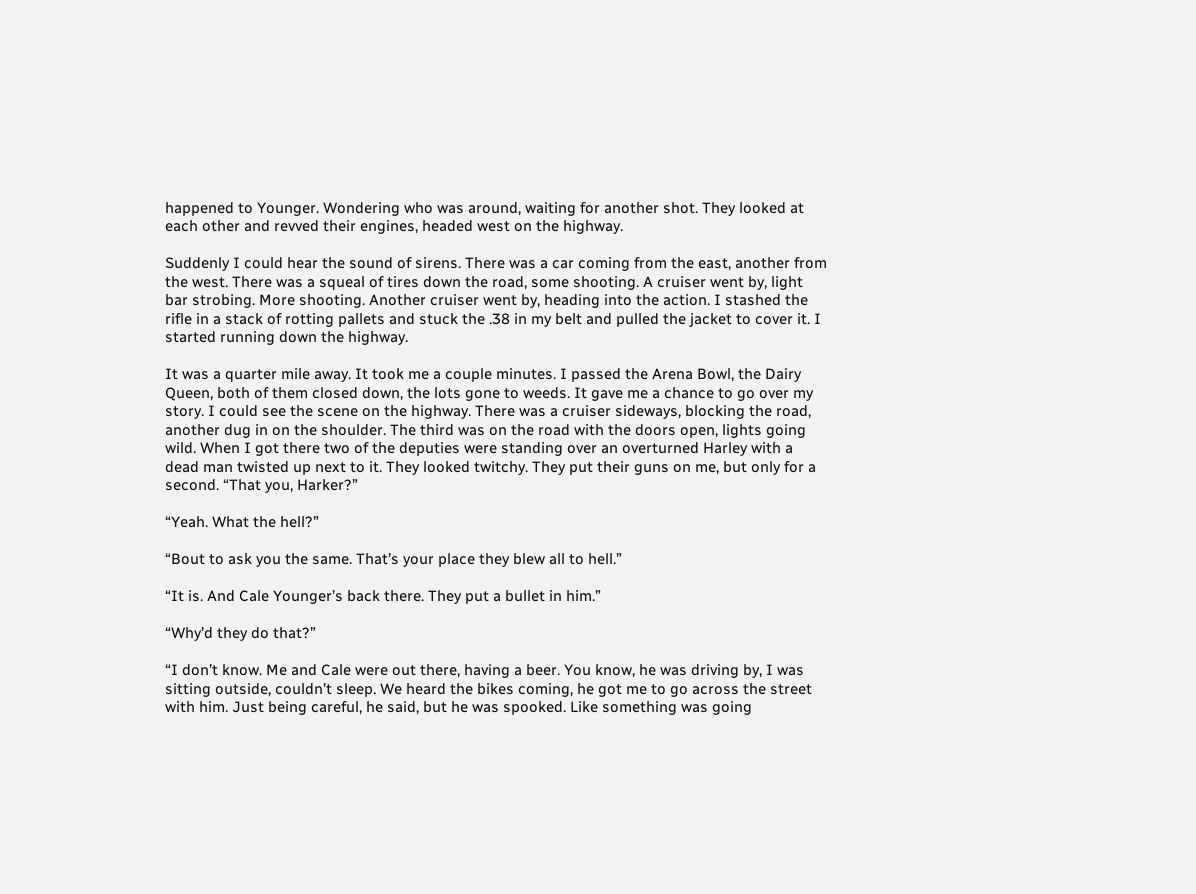happened to Younger. Wondering who was around, waiting for another shot. They looked at each other and revved their engines, headed west on the highway.

Suddenly I could hear the sound of sirens. There was a car coming from the east, another from the west. There was a squeal of tires down the road, some shooting. A cruiser went by, light bar strobing. More shooting. Another cruiser went by, heading into the action. I stashed the rifle in a stack of rotting pallets and stuck the .38 in my belt and pulled the jacket to cover it. I started running down the highway.

It was a quarter mile away. It took me a couple minutes. I passed the Arena Bowl, the Dairy Queen, both of them closed down, the lots gone to weeds. It gave me a chance to go over my story. I could see the scene on the highway. There was a cruiser sideways, blocking the road, another dug in on the shoulder. The third was on the road with the doors open, lights going wild. When I got there two of the deputies were standing over an overturned Harley with a dead man twisted up next to it. They looked twitchy. They put their guns on me, but only for a second. “That you, Harker?”

“Yeah. What the hell?”

“Bout to ask you the same. That’s your place they blew all to hell.”

“It is. And Cale Younger’s back there. They put a bullet in him.”

“Why’d they do that?”

“I don’t know. Me and Cale were out there, having a beer. You know, he was driving by, I was sitting outside, couldn’t sleep. We heard the bikes coming, he got me to go across the street with him. Just being careful, he said, but he was spooked. Like something was going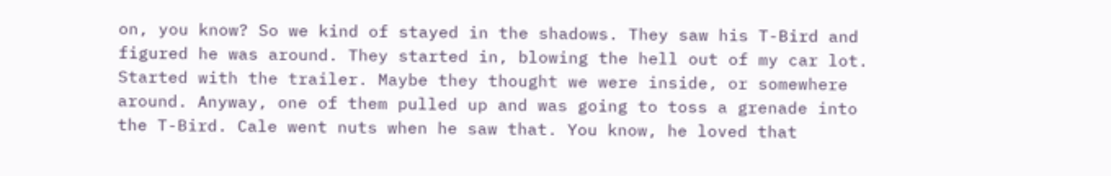on, you know? So we kind of stayed in the shadows. They saw his T-Bird and figured he was around. They started in, blowing the hell out of my car lot. Started with the trailer. Maybe they thought we were inside, or somewhere around. Anyway, one of them pulled up and was going to toss a grenade into the T-Bird. Cale went nuts when he saw that. You know, he loved that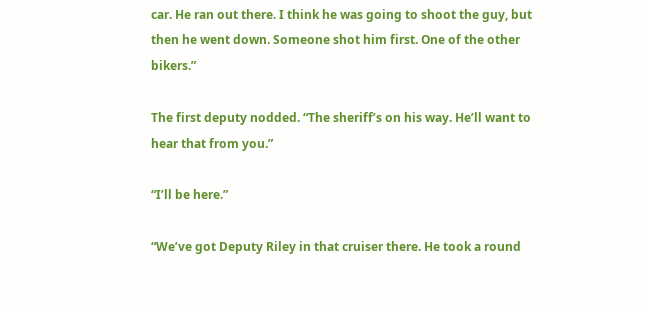car. He ran out there. I think he was going to shoot the guy, but then he went down. Someone shot him first. One of the other bikers.”

The first deputy nodded. “The sheriff’s on his way. He’ll want to hear that from you.”

“I’ll be here.”

“We’ve got Deputy Riley in that cruiser there. He took a round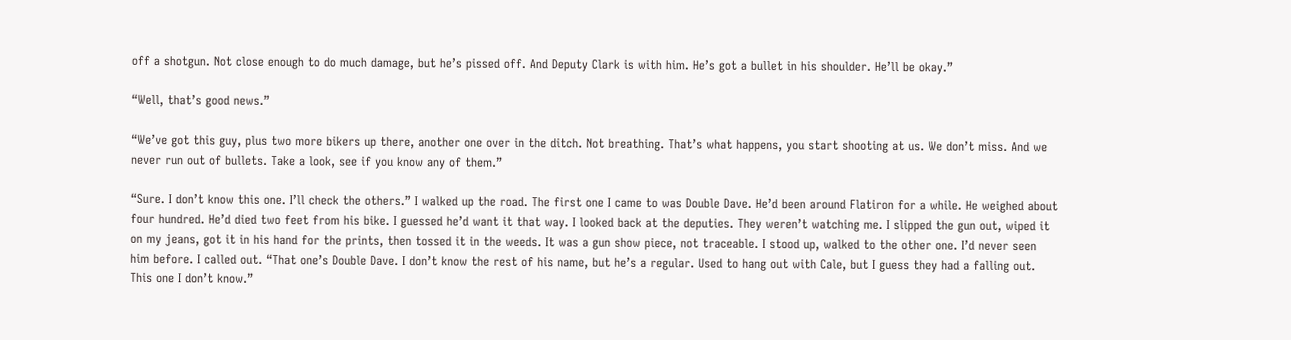off a shotgun. Not close enough to do much damage, but he’s pissed off. And Deputy Clark is with him. He’s got a bullet in his shoulder. He’ll be okay.”

“Well, that’s good news.”

“We’ve got this guy, plus two more bikers up there, another one over in the ditch. Not breathing. That’s what happens, you start shooting at us. We don’t miss. And we never run out of bullets. Take a look, see if you know any of them.”

“Sure. I don’t know this one. I’ll check the others.” I walked up the road. The first one I came to was Double Dave. He’d been around Flatiron for a while. He weighed about four hundred. He’d died two feet from his bike. I guessed he’d want it that way. I looked back at the deputies. They weren’t watching me. I slipped the gun out, wiped it on my jeans, got it in his hand for the prints, then tossed it in the weeds. It was a gun show piece, not traceable. I stood up, walked to the other one. I’d never seen him before. I called out. “That one’s Double Dave. I don’t know the rest of his name, but he’s a regular. Used to hang out with Cale, but I guess they had a falling out. This one I don’t know.”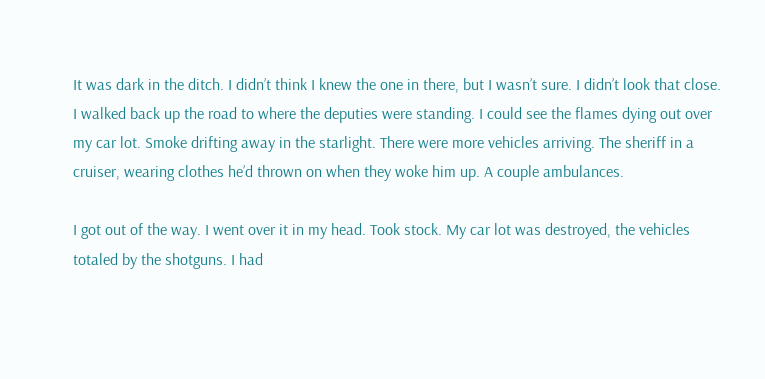It was dark in the ditch. I didn’t think I knew the one in there, but I wasn’t sure. I didn’t look that close. I walked back up the road to where the deputies were standing. I could see the flames dying out over my car lot. Smoke drifting away in the starlight. There were more vehicles arriving. The sheriff in a cruiser, wearing clothes he’d thrown on when they woke him up. A couple ambulances.

I got out of the way. I went over it in my head. Took stock. My car lot was destroyed, the vehicles totaled by the shotguns. I had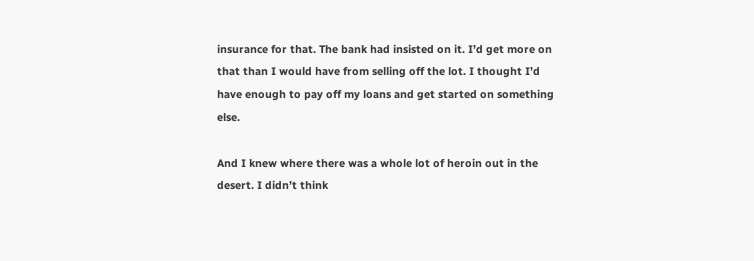insurance for that. The bank had insisted on it. I’d get more on that than I would have from selling off the lot. I thought I’d have enough to pay off my loans and get started on something else.

And I knew where there was a whole lot of heroin out in the desert. I didn’t think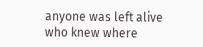anyone was left alive who knew where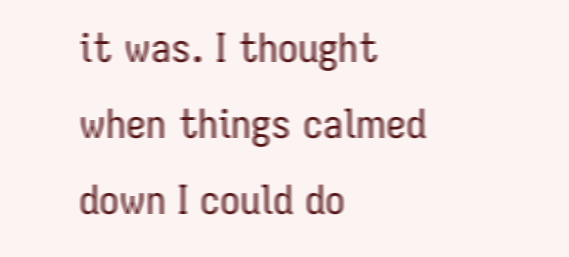it was. I thought when things calmed down I could do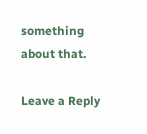something about that.

Leave a Reply